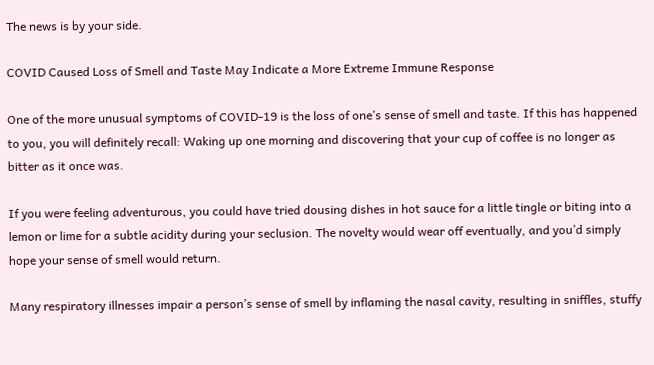The news is by your side.

COVID Caused Loss of Smell and Taste May Indicate a More Extreme Immune Response

One of the more unusual symptoms of COVID-19 is the loss of one’s sense of smell and taste. If this has happened to you, you will definitely recall: Waking up one morning and discovering that your cup of coffee is no longer as bitter as it once was.

If you were feeling adventurous, you could have tried dousing dishes in hot sauce for a little tingle or biting into a lemon or lime for a subtle acidity during your seclusion. The novelty would wear off eventually, and you’d simply hope your sense of smell would return.

Many respiratory illnesses impair a person’s sense of smell by inflaming the nasal cavity, resulting in sniffles, stuffy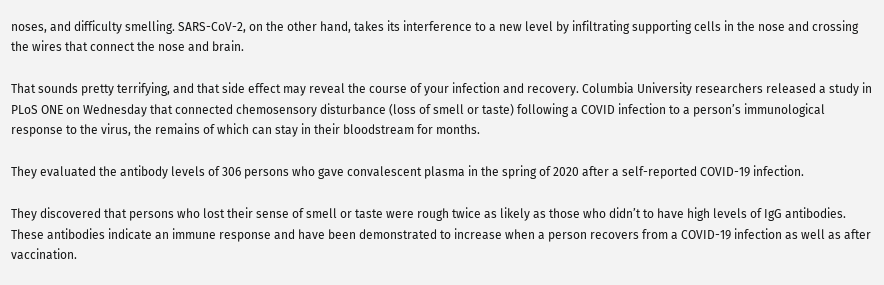noses, and difficulty smelling. SARS-CoV-2, on the other hand, takes its interference to a new level by infiltrating supporting cells in the nose and crossing the wires that connect the nose and brain.

That sounds pretty terrifying, and that side effect may reveal the course of your infection and recovery. Columbia University researchers released a study in PLoS ONE on Wednesday that connected chemosensory disturbance (loss of smell or taste) following a COVID infection to a person’s immunological response to the virus, the remains of which can stay in their bloodstream for months.

They evaluated the antibody levels of 306 persons who gave convalescent plasma in the spring of 2020 after a self-reported COVID-19 infection.

They discovered that persons who lost their sense of smell or taste were rough twice as likely as those who didn’t to have high levels of IgG antibodies. These antibodies indicate an immune response and have been demonstrated to increase when a person recovers from a COVID-19 infection as well as after vaccination.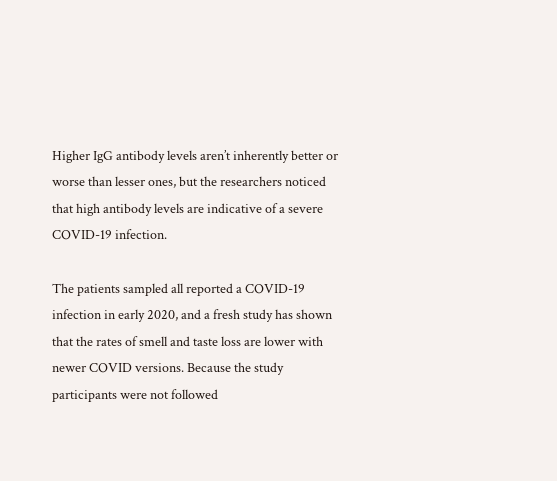Higher IgG antibody levels aren’t inherently better or worse than lesser ones, but the researchers noticed that high antibody levels are indicative of a severe COVID-19 infection.

The patients sampled all reported a COVID-19 infection in early 2020, and a fresh study has shown that the rates of smell and taste loss are lower with newer COVID versions. Because the study participants were not followed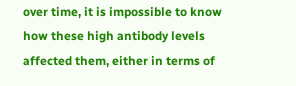over time, it is impossible to know how these high antibody levels affected them, either in terms of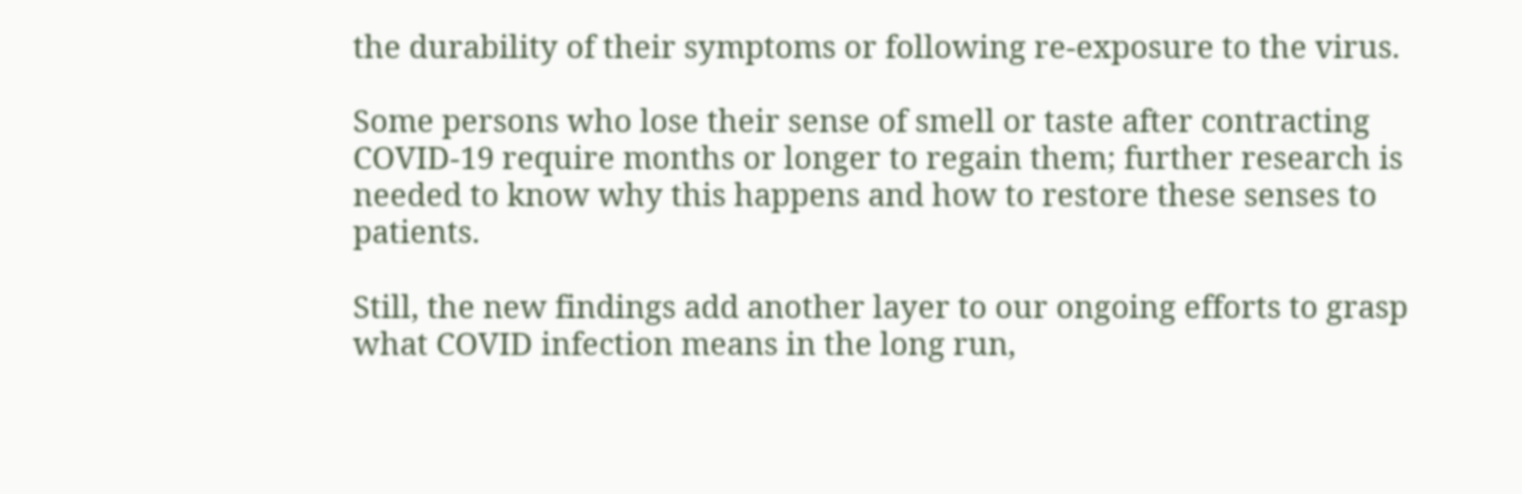the durability of their symptoms or following re-exposure to the virus.

Some persons who lose their sense of smell or taste after contracting COVID-19 require months or longer to regain them; further research is needed to know why this happens and how to restore these senses to patients.

Still, the new findings add another layer to our ongoing efforts to grasp what COVID infection means in the long run,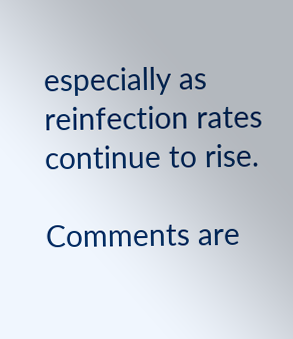especially as reinfection rates continue to rise.

Comments are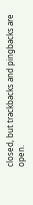closed, but trackbacks and pingbacks are open.